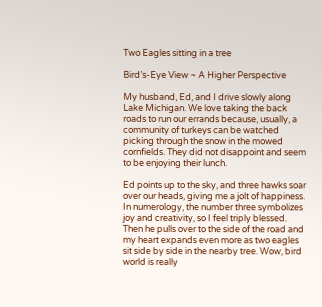Two Eagles sitting in a tree

Bird’s-Eye View ~ A Higher Perspective

My husband, Ed, and I drive slowly along Lake Michigan. We love taking the back roads to run our errands because, usually, a community of turkeys can be watched picking through the snow in the mowed cornfields. They did not disappoint and seem to be enjoying their lunch.

Ed points up to the sky, and three hawks soar over our heads, giving me a jolt of happiness. In numerology, the number three symbolizes joy and creativity, so I feel triply blessed. Then he pulls over to the side of the road and my heart expands even more as two eagles sit side by side in the nearby tree. Wow, bird world is really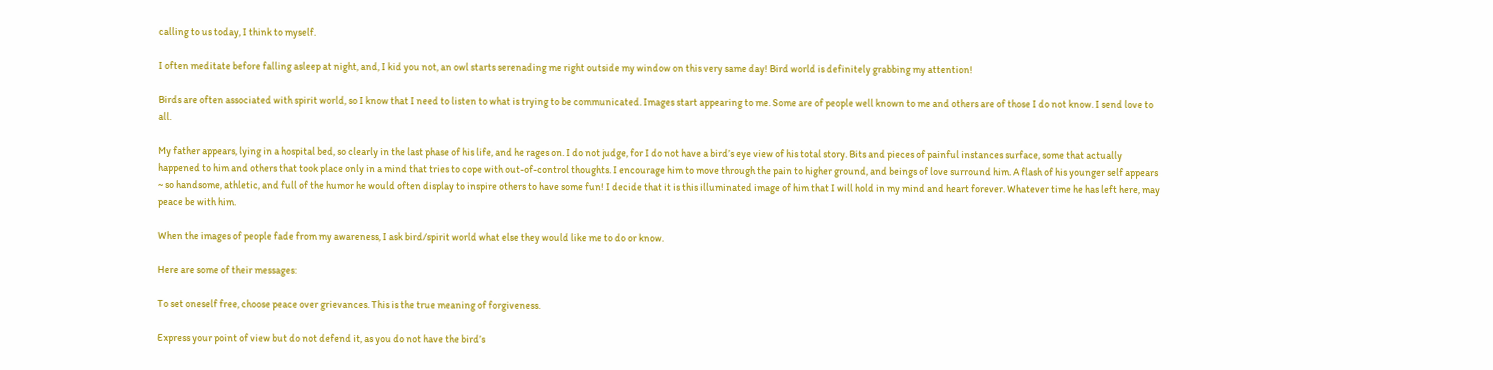calling to us today, I think to myself.

I often meditate before falling asleep at night, and, I kid you not, an owl starts serenading me right outside my window on this very same day! Bird world is definitely grabbing my attention!

Birds are often associated with spirit world, so I know that I need to listen to what is trying to be communicated. Images start appearing to me. Some are of people well known to me and others are of those I do not know. I send love to all.

My father appears, lying in a hospital bed, so clearly in the last phase of his life, and he rages on. I do not judge, for I do not have a bird’s eye view of his total story. Bits and pieces of painful instances surface, some that actually happened to him and others that took place only in a mind that tries to cope with out-of-control thoughts. I encourage him to move through the pain to higher ground, and beings of love surround him. A flash of his younger self appears ~ so handsome, athletic, and full of the humor he would often display to inspire others to have some fun! I decide that it is this illuminated image of him that I will hold in my mind and heart forever. Whatever time he has left here, may peace be with him.

When the images of people fade from my awareness, I ask bird/spirit world what else they would like me to do or know.

Here are some of their messages:

To set oneself free, choose peace over grievances. This is the true meaning of forgiveness.

Express your point of view but do not defend it, as you do not have the bird’s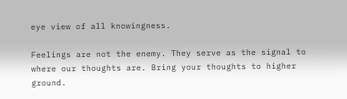eye view of all knowingness.

Feelings are not the enemy. They serve as the signal to where our thoughts are. Bring your thoughts to higher ground.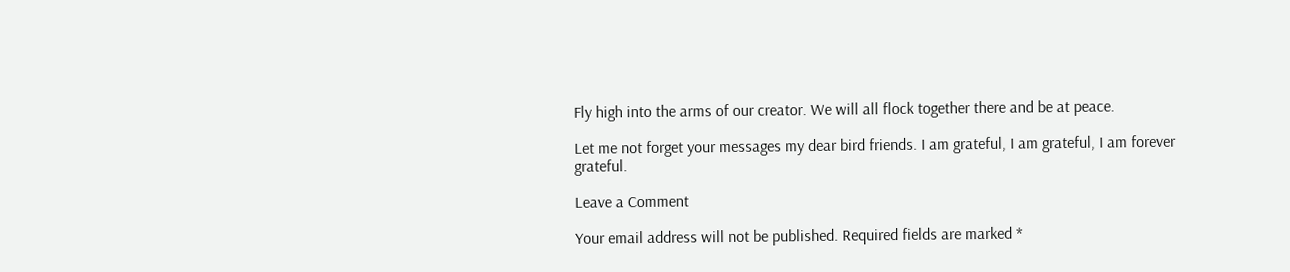Fly high into the arms of our creator. We will all flock together there and be at peace.

Let me not forget your messages my dear bird friends. I am grateful, I am grateful, I am forever grateful.

Leave a Comment

Your email address will not be published. Required fields are marked *